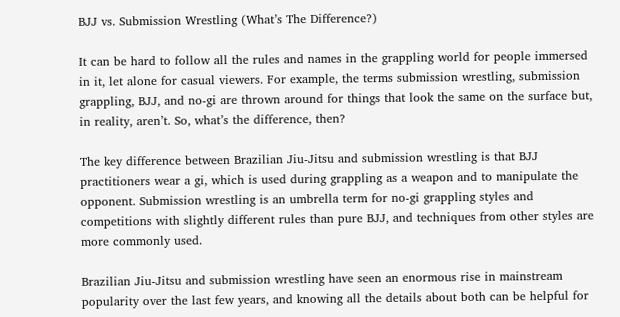BJJ vs. Submission Wrestling (What’s The Difference?)

It can be hard to follow all the rules and names in the grappling world for people immersed in it, let alone for casual viewers. For example, the terms submission wrestling, submission grappling, BJJ, and no-gi are thrown around for things that look the same on the surface but, in reality, aren’t. So, what’s the difference, then?

The key difference between Brazilian Jiu-Jitsu and submission wrestling is that BJJ practitioners wear a gi, which is used during grappling as a weapon and to manipulate the opponent. Submission wrestling is an umbrella term for no-gi grappling styles and competitions with slightly different rules than pure BJJ, and techniques from other styles are more commonly used.

Brazilian Jiu-Jitsu and submission wrestling have seen an enormous rise in mainstream popularity over the last few years, and knowing all the details about both can be helpful for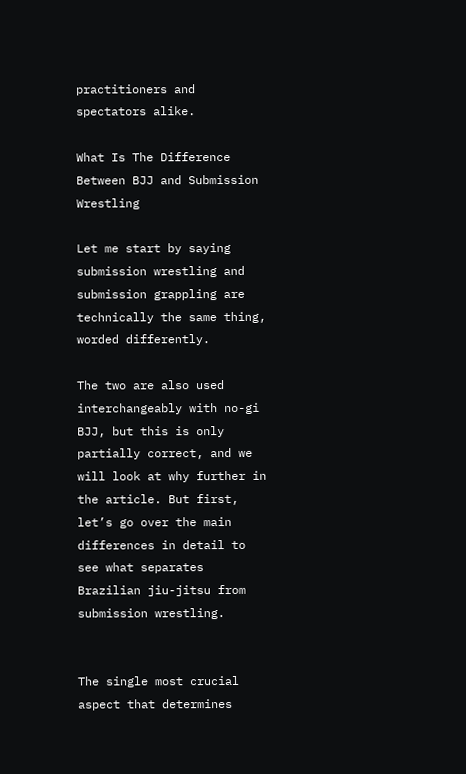practitioners and spectators alike.

What Is The Difference Between BJJ and Submission Wrestling

Let me start by saying submission wrestling and submission grappling are technically the same thing, worded differently.

The two are also used interchangeably with no-gi BJJ, but this is only partially correct, and we will look at why further in the article. But first, let’s go over the main differences in detail to see what separates Brazilian jiu-jitsu from submission wrestling.


The single most crucial aspect that determines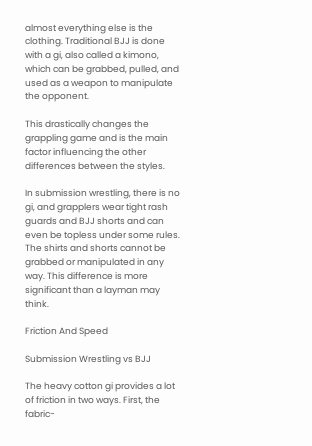almost everything else is the clothing. Traditional BJJ is done with a gi, also called a kimono, which can be grabbed, pulled, and used as a weapon to manipulate the opponent.

This drastically changes the grappling game and is the main factor influencing the other differences between the styles.

In submission wrestling, there is no gi, and grapplers wear tight rash guards and BJJ shorts and can even be topless under some rules. The shirts and shorts cannot be grabbed or manipulated in any way. This difference is more significant than a layman may think.

Friction And Speed

Submission Wrestling vs BJJ

The heavy cotton gi provides a lot of friction in two ways. First, the fabric-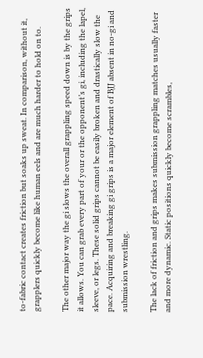to-fabric contact creates friction but soaks up sweat. In comparison, without it, grapplers quickly become like human eels and are much harder to hold on to.

The other major way the gi slows the overall grappling speed down is by the grips it allows. You can grab every part of your or the opponent’s gi, including the lapel, sleeve, or legs. These solid grips cannot be easily broken and drastically slow the pace. Acquiring and breaking gi grips is a major element of BJJ absent in no-gi and submission wrestling.

The lack of friction and grips makes submission grappling matches usually faster and more dynamic. Static positions quickly become scrambles,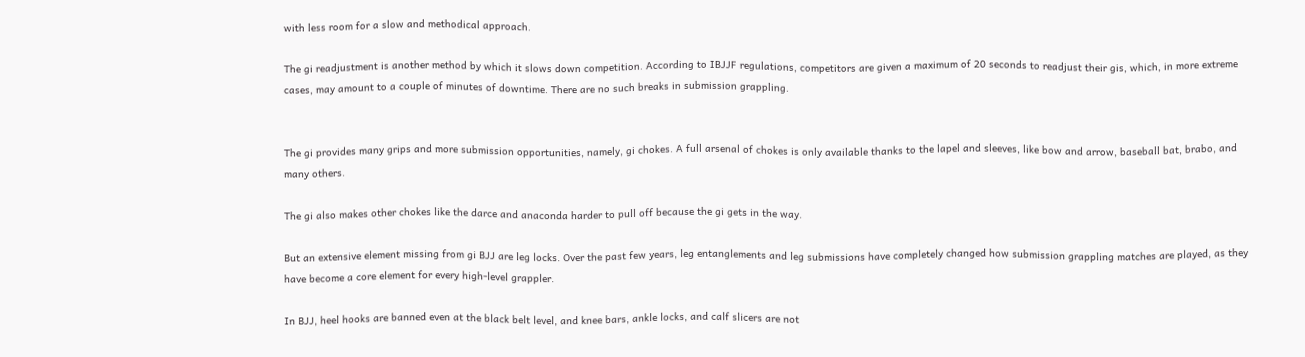with less room for a slow and methodical approach.

The gi readjustment is another method by which it slows down competition. According to IBJJF regulations, competitors are given a maximum of 20 seconds to readjust their gis, which, in more extreme cases, may amount to a couple of minutes of downtime. There are no such breaks in submission grappling.


The gi provides many grips and more submission opportunities, namely, gi chokes. A full arsenal of chokes is only available thanks to the lapel and sleeves, like bow and arrow, baseball bat, brabo, and many others.

The gi also makes other chokes like the darce and anaconda harder to pull off because the gi gets in the way.

But an extensive element missing from gi BJJ are leg locks. Over the past few years, leg entanglements and leg submissions have completely changed how submission grappling matches are played, as they have become a core element for every high-level grappler.

In BJJ, heel hooks are banned even at the black belt level, and knee bars, ankle locks, and calf slicers are not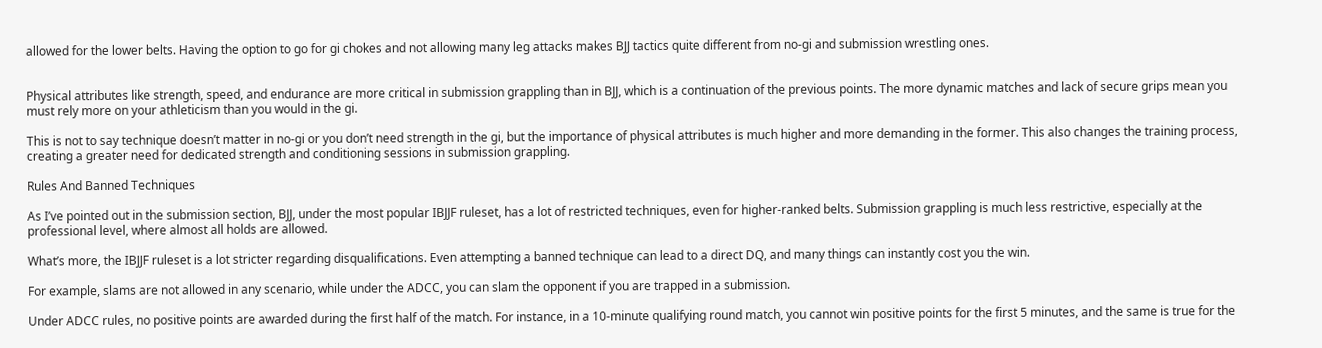allowed for the lower belts. Having the option to go for gi chokes and not allowing many leg attacks makes BJJ tactics quite different from no-gi and submission wrestling ones.


Physical attributes like strength, speed, and endurance are more critical in submission grappling than in BJJ, which is a continuation of the previous points. The more dynamic matches and lack of secure grips mean you must rely more on your athleticism than you would in the gi.

This is not to say technique doesn’t matter in no-gi or you don’t need strength in the gi, but the importance of physical attributes is much higher and more demanding in the former. This also changes the training process, creating a greater need for dedicated strength and conditioning sessions in submission grappling.

Rules And Banned Techniques

As I’ve pointed out in the submission section, BJJ, under the most popular IBJJF ruleset, has a lot of restricted techniques, even for higher-ranked belts. Submission grappling is much less restrictive, especially at the professional level, where almost all holds are allowed.

What’s more, the IBJJF ruleset is a lot stricter regarding disqualifications. Even attempting a banned technique can lead to a direct DQ, and many things can instantly cost you the win.

For example, slams are not allowed in any scenario, while under the ADCC, you can slam the opponent if you are trapped in a submission.

Under ADCC rules, no positive points are awarded during the first half of the match. For instance, in a 10-minute qualifying round match, you cannot win positive points for the first 5 minutes, and the same is true for the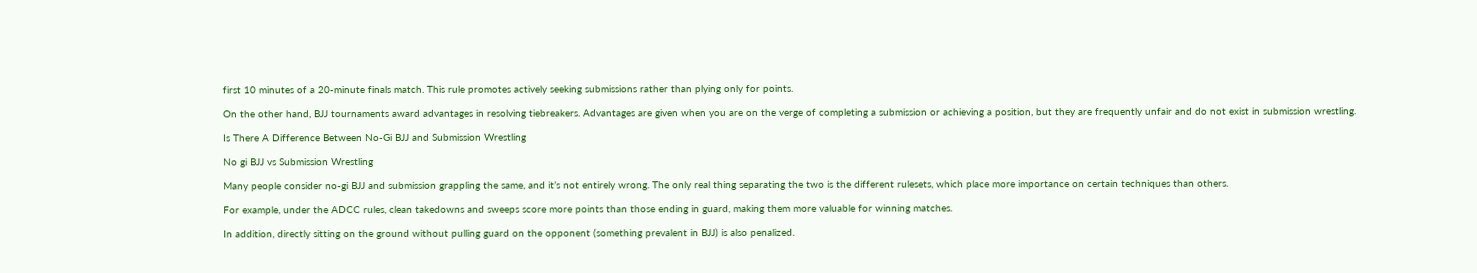first 10 minutes of a 20-minute finals match. This rule promotes actively seeking submissions rather than plying only for points.

On the other hand, BJJ tournaments award advantages in resolving tiebreakers. Advantages are given when you are on the verge of completing a submission or achieving a position, but they are frequently unfair and do not exist in submission wrestling.

Is There A Difference Between No-Gi BJJ and Submission Wrestling

No gi BJJ vs Submission Wrestling

Many people consider no-gi BJJ and submission grappling the same, and it’s not entirely wrong. The only real thing separating the two is the different rulesets, which place more importance on certain techniques than others.

For example, under the ADCC rules, clean takedowns and sweeps score more points than those ending in guard, making them more valuable for winning matches.

In addition, directly sitting on the ground without pulling guard on the opponent (something prevalent in BJJ) is also penalized.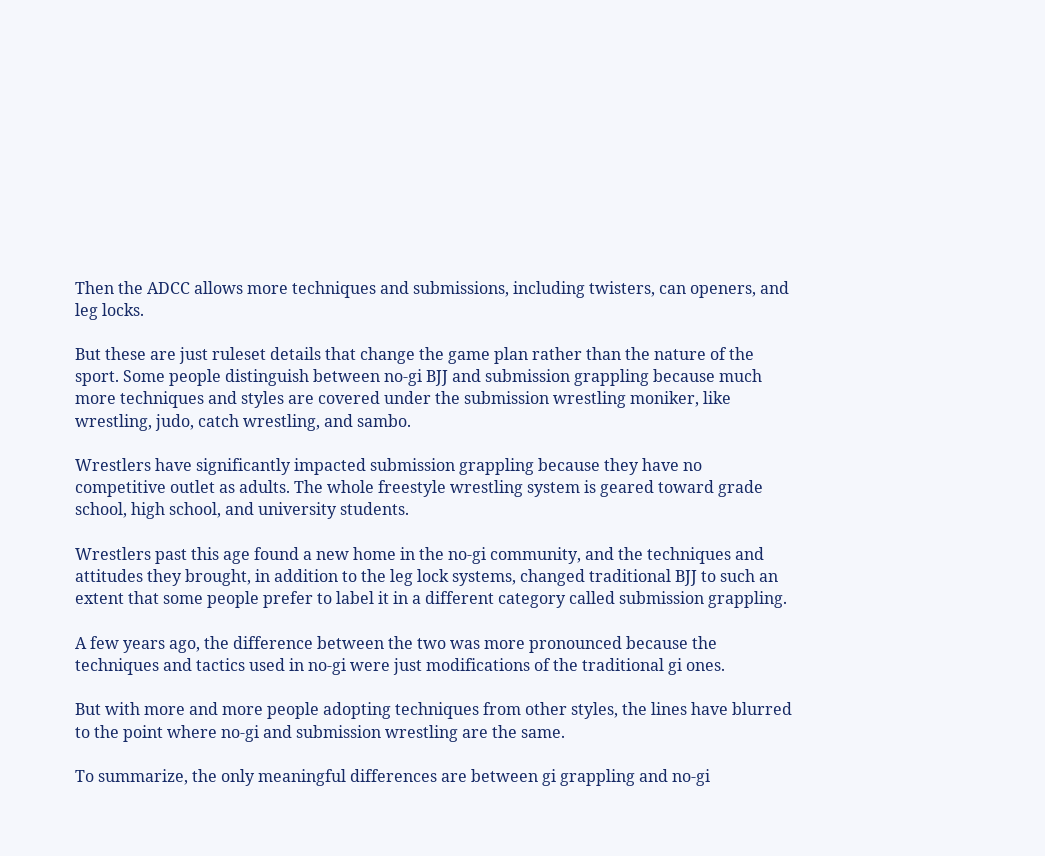Then the ADCC allows more techniques and submissions, including twisters, can openers, and leg locks.

But these are just ruleset details that change the game plan rather than the nature of the sport. Some people distinguish between no-gi BJJ and submission grappling because much more techniques and styles are covered under the submission wrestling moniker, like wrestling, judo, catch wrestling, and sambo.

Wrestlers have significantly impacted submission grappling because they have no competitive outlet as adults. The whole freestyle wrestling system is geared toward grade school, high school, and university students.

Wrestlers past this age found a new home in the no-gi community, and the techniques and attitudes they brought, in addition to the leg lock systems, changed traditional BJJ to such an extent that some people prefer to label it in a different category called submission grappling.

A few years ago, the difference between the two was more pronounced because the techniques and tactics used in no-gi were just modifications of the traditional gi ones.

But with more and more people adopting techniques from other styles, the lines have blurred to the point where no-gi and submission wrestling are the same.

To summarize, the only meaningful differences are between gi grappling and no-gi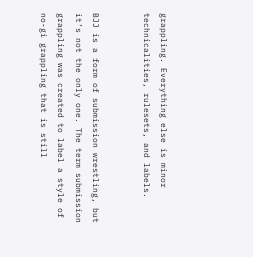grappling. Everything else is minor technicalities, rulesets, and labels.


BJJ is a form of submission wrestling, but it’s not the only one. The term submission grappling was created to label a style of no-gi grappling that is still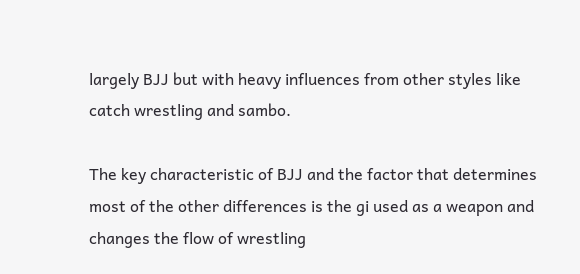largely BJJ but with heavy influences from other styles like catch wrestling and sambo.

The key characteristic of BJJ and the factor that determines most of the other differences is the gi used as a weapon and changes the flow of wrestling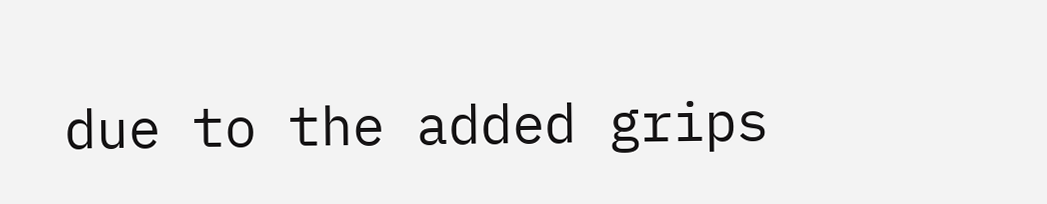due to the added grips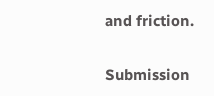and friction.

Submission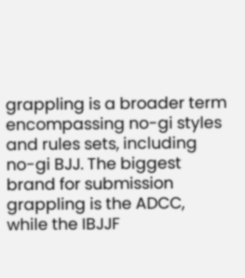grappling is a broader term encompassing no-gi styles and rules sets, including no-gi BJJ. The biggest brand for submission grappling is the ADCC, while the IBJJF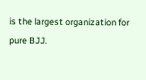is the largest organization for pure BJJ.